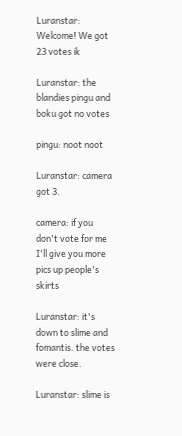Luranstar: Welcome! We got 23 votes ik

Luranstar: the blandies pingu and boku got no votes

pingu: noot noot

Luranstar: camera got 3.

camera: if you don't vote for me I'll give you more pics up people's skirts

Luranstar: it's down to slime and fomantis. the votes were close.

Luranstar: slime is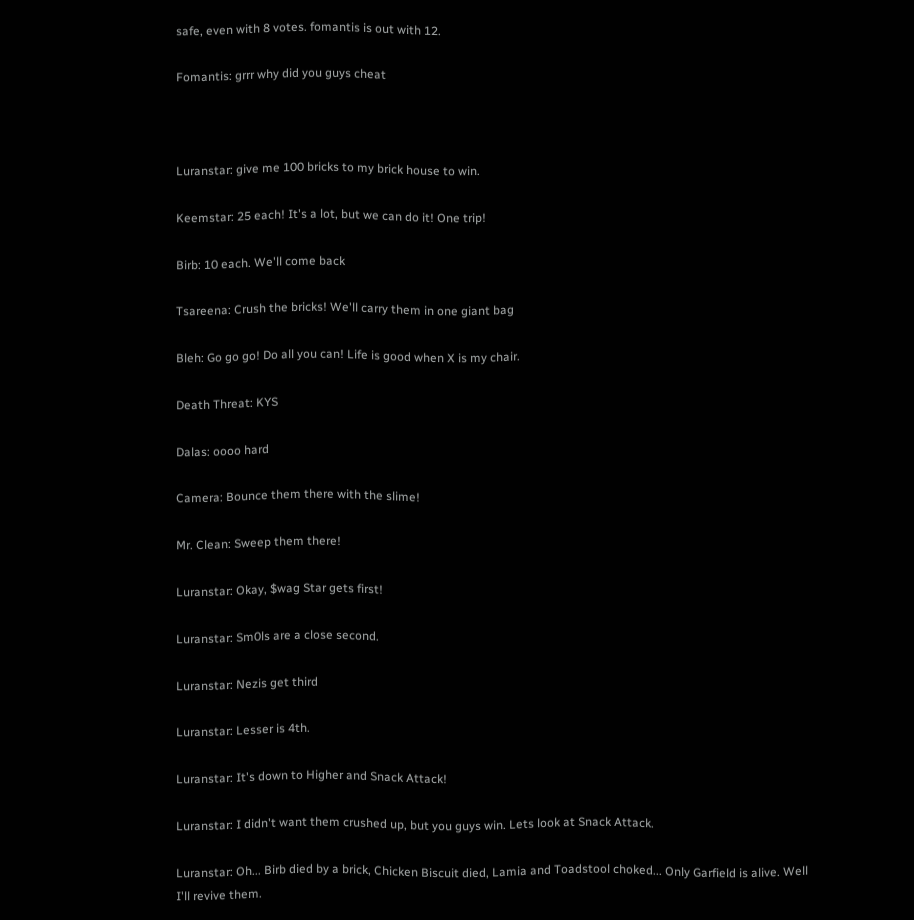safe, even with 8 votes. fomantis is out with 12.

Fomantis: grrr why did you guys cheat



Luranstar: give me 100 bricks to my brick house to win.

Keemstar: 25 each! It's a lot, but we can do it! One trip!

Birb: 10 each. We'll come back

Tsareena: Crush the bricks! We'll carry them in one giant bag

Bleh: Go go go! Do all you can! Life is good when X is my chair.

Death Threat: KYS

Dalas: oooo hard

Camera: Bounce them there with the slime!

Mr. Clean: Sweep them there!

Luranstar: Okay, $wag Star gets first!

Luranstar: Sm0ls are a close second.

Luranstar: Nezis get third

Luranstar: Lesser is 4th.

Luranstar: It's down to Higher and Snack Attack!

Luranstar: I didn't want them crushed up, but you guys win. Lets look at Snack Attack.

Luranstar: Oh... Birb died by a brick, Chicken Biscuit died, Lamia and Toadstool choked... Only Garfield is alive. Well I'll revive them.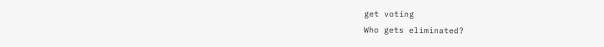get voting
Who gets eliminated?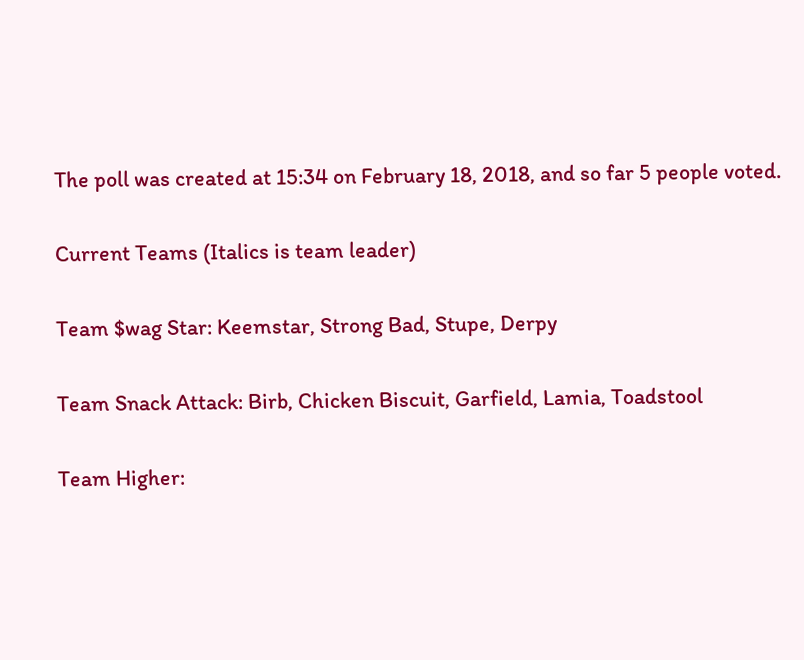The poll was created at 15:34 on February 18, 2018, and so far 5 people voted.

Current Teams (Italics is team leader)

Team $wag Star: Keemstar, Strong Bad, Stupe, Derpy

Team Snack Attack: Birb, Chicken Biscuit, Garfield, Lamia, Toadstool

Team Higher: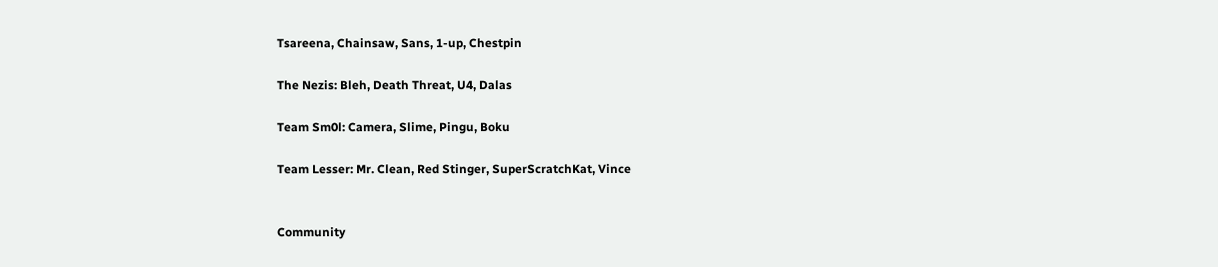Tsareena, Chainsaw, Sans, 1-up, Chestpin

The Nezis: Bleh, Death Threat, U4, Dalas

Team Sm0l: Camera, Slime, Pingu, Boku

Team Lesser: Mr. Clean, Red Stinger, SuperScratchKat, Vince


Community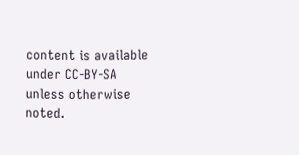content is available under CC-BY-SA unless otherwise noted.